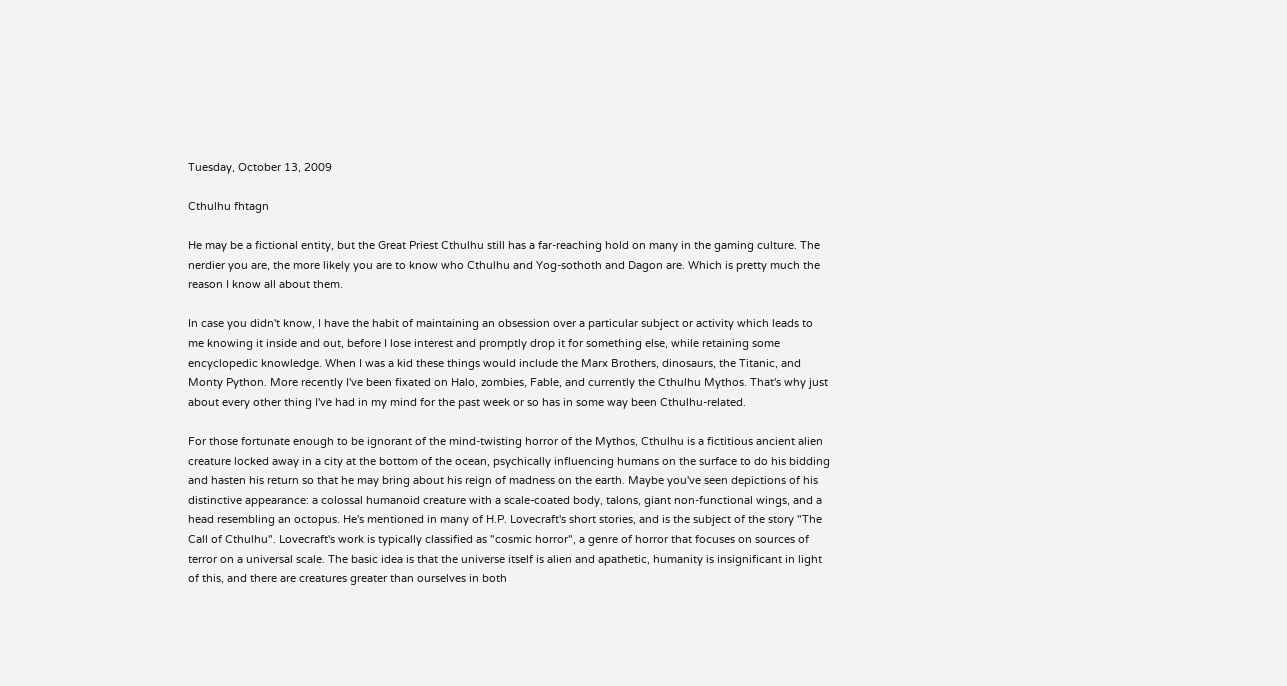Tuesday, October 13, 2009

Cthulhu fhtagn

He may be a fictional entity, but the Great Priest Cthulhu still has a far-reaching hold on many in the gaming culture. The nerdier you are, the more likely you are to know who Cthulhu and Yog-sothoth and Dagon are. Which is pretty much the reason I know all about them.

In case you didn't know, I have the habit of maintaining an obsession over a particular subject or activity which leads to me knowing it inside and out, before I lose interest and promptly drop it for something else, while retaining some encyclopedic knowledge. When I was a kid these things would include the Marx Brothers, dinosaurs, the Titanic, and Monty Python. More recently I've been fixated on Halo, zombies, Fable, and currently the Cthulhu Mythos. That's why just about every other thing I've had in my mind for the past week or so has in some way been Cthulhu-related.

For those fortunate enough to be ignorant of the mind-twisting horror of the Mythos, Cthulhu is a fictitious ancient alien creature locked away in a city at the bottom of the ocean, psychically influencing humans on the surface to do his bidding and hasten his return so that he may bring about his reign of madness on the earth. Maybe you've seen depictions of his distinctive appearance: a colossal humanoid creature with a scale-coated body, talons, giant non-functional wings, and a head resembling an octopus. He's mentioned in many of H.P. Lovecraft's short stories, and is the subject of the story "The Call of Cthulhu". Lovecraft's work is typically classified as "cosmic horror", a genre of horror that focuses on sources of terror on a universal scale. The basic idea is that the universe itself is alien and apathetic, humanity is insignificant in light of this, and there are creatures greater than ourselves in both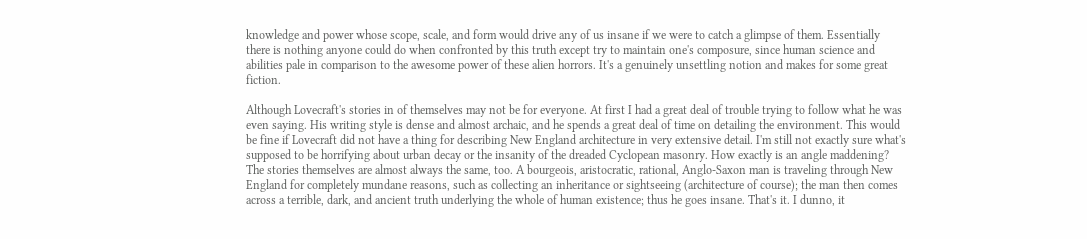knowledge and power whose scope, scale, and form would drive any of us insane if we were to catch a glimpse of them. Essentially there is nothing anyone could do when confronted by this truth except try to maintain one's composure, since human science and abilities pale in comparison to the awesome power of these alien horrors. It's a genuinely unsettling notion and makes for some great fiction.

Although Lovecraft's stories in of themselves may not be for everyone. At first I had a great deal of trouble trying to follow what he was even saying. His writing style is dense and almost archaic, and he spends a great deal of time on detailing the environment. This would be fine if Lovecraft did not have a thing for describing New England architecture in very extensive detail. I'm still not exactly sure what's supposed to be horrifying about urban decay or the insanity of the dreaded Cyclopean masonry. How exactly is an angle maddening? The stories themselves are almost always the same, too. A bourgeois, aristocratic, rational, Anglo-Saxon man is traveling through New England for completely mundane reasons, such as collecting an inheritance or sightseeing (architecture of course); the man then comes across a terrible, dark, and ancient truth underlying the whole of human existence; thus he goes insane. That's it. I dunno, it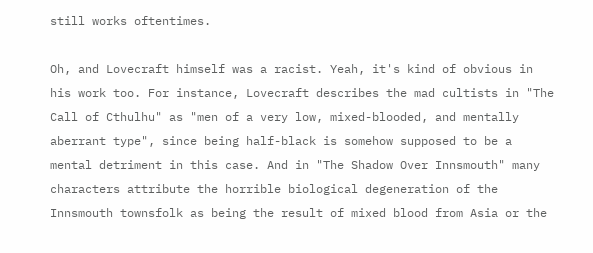still works oftentimes.

Oh, and Lovecraft himself was a racist. Yeah, it's kind of obvious in his work too. For instance, Lovecraft describes the mad cultists in "The Call of Cthulhu" as "men of a very low, mixed-blooded, and mentally aberrant type", since being half-black is somehow supposed to be a mental detriment in this case. And in "The Shadow Over Innsmouth" many characters attribute the horrible biological degeneration of the Innsmouth townsfolk as being the result of mixed blood from Asia or the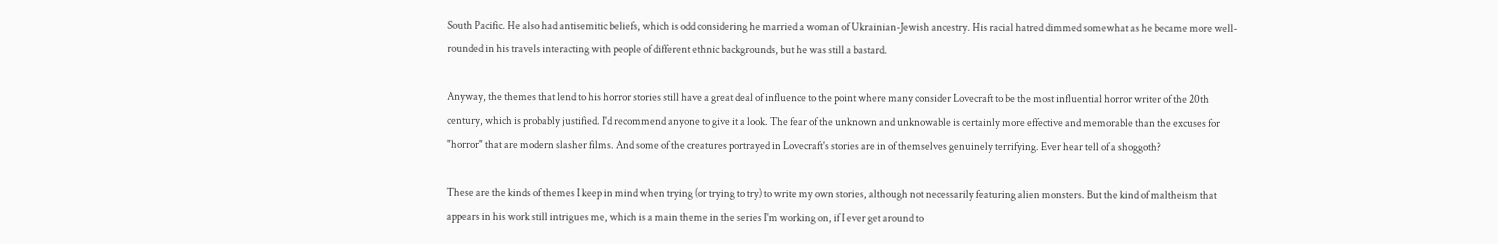South Pacific. He also had antisemitic beliefs, which is odd considering he married a woman of Ukrainian-Jewish ancestry. His racial hatred dimmed somewhat as he became more well-rounded in his travels interacting with people of different ethnic backgrounds, but he was still a bastard.

Anyway, the themes that lend to his horror stories still have a great deal of influence to the point where many consider Lovecraft to be the most influential horror writer of the 20th century, which is probably justified. I'd recommend anyone to give it a look. The fear of the unknown and unknowable is certainly more effective and memorable than the excuses for "horror" that are modern slasher films. And some of the creatures portrayed in Lovecraft's stories are in of themselves genuinely terrifying. Ever hear tell of a shoggoth?

These are the kinds of themes I keep in mind when trying (or trying to try) to write my own stories, although not necessarily featuring alien monsters. But the kind of maltheism that appears in his work still intrigues me, which is a main theme in the series I'm working on, if I ever get around to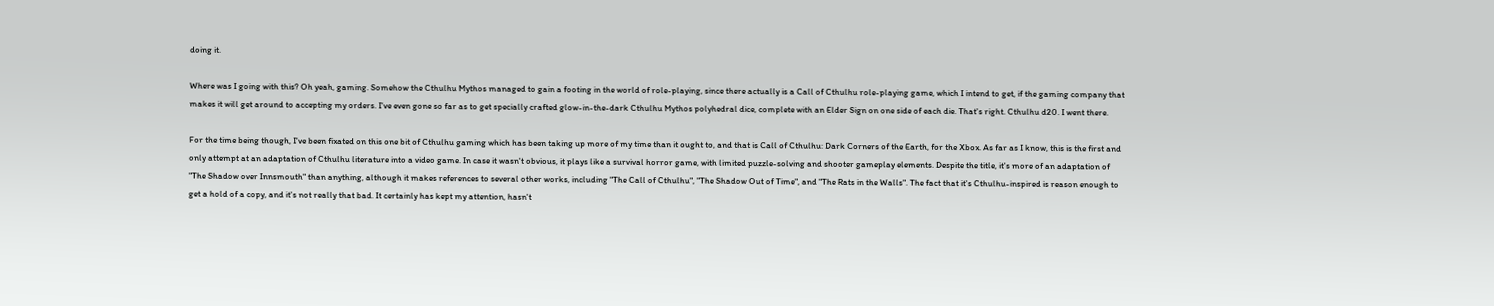doing it.

Where was I going with this? Oh yeah, gaming. Somehow the Cthulhu Mythos managed to gain a footing in the world of role-playing, since there actually is a Call of Cthulhu role-playing game, which I intend to get, if the gaming company that makes it will get around to accepting my orders. I've even gone so far as to get specially crafted glow-in-the-dark Cthulhu Mythos polyhedral dice, complete with an Elder Sign on one side of each die. That's right. Cthulhu d20. I went there.

For the time being though, I've been fixated on this one bit of Cthulhu gaming which has been taking up more of my time than it ought to, and that is Call of Cthulhu: Dark Corners of the Earth, for the Xbox. As far as I know, this is the first and only attempt at an adaptation of Cthulhu literature into a video game. In case it wasn't obvious, it plays like a survival horror game, with limited puzzle-solving and shooter gameplay elements. Despite the title, it's more of an adaptation of "The Shadow over Innsmouth" than anything, although it makes references to several other works, including "The Call of Cthulhu", "The Shadow Out of Time", and "The Rats in the Walls". The fact that it's Cthulhu-inspired is reason enough to get a hold of a copy, and it's not really that bad. It certainly has kept my attention, hasn't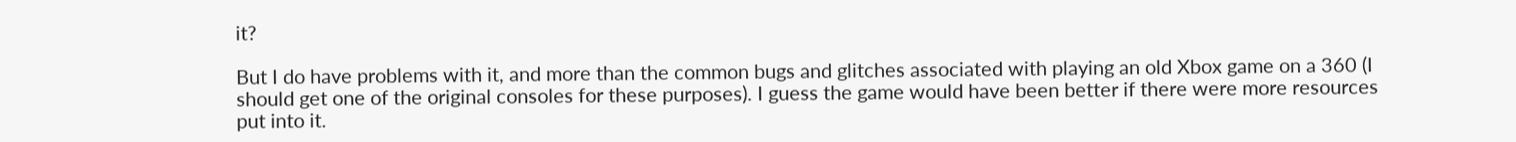it?

But I do have problems with it, and more than the common bugs and glitches associated with playing an old Xbox game on a 360 (I should get one of the original consoles for these purposes). I guess the game would have been better if there were more resources put into it.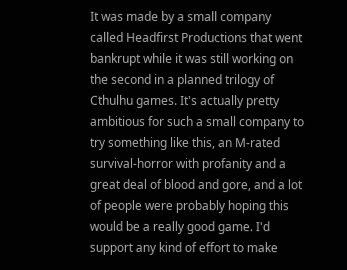It was made by a small company called Headfirst Productions that went bankrupt while it was still working on the second in a planned trilogy of Cthulhu games. It's actually pretty ambitious for such a small company to try something like this, an M-rated survival-horror with profanity and a great deal of blood and gore, and a lot of people were probably hoping this would be a really good game. I'd support any kind of effort to make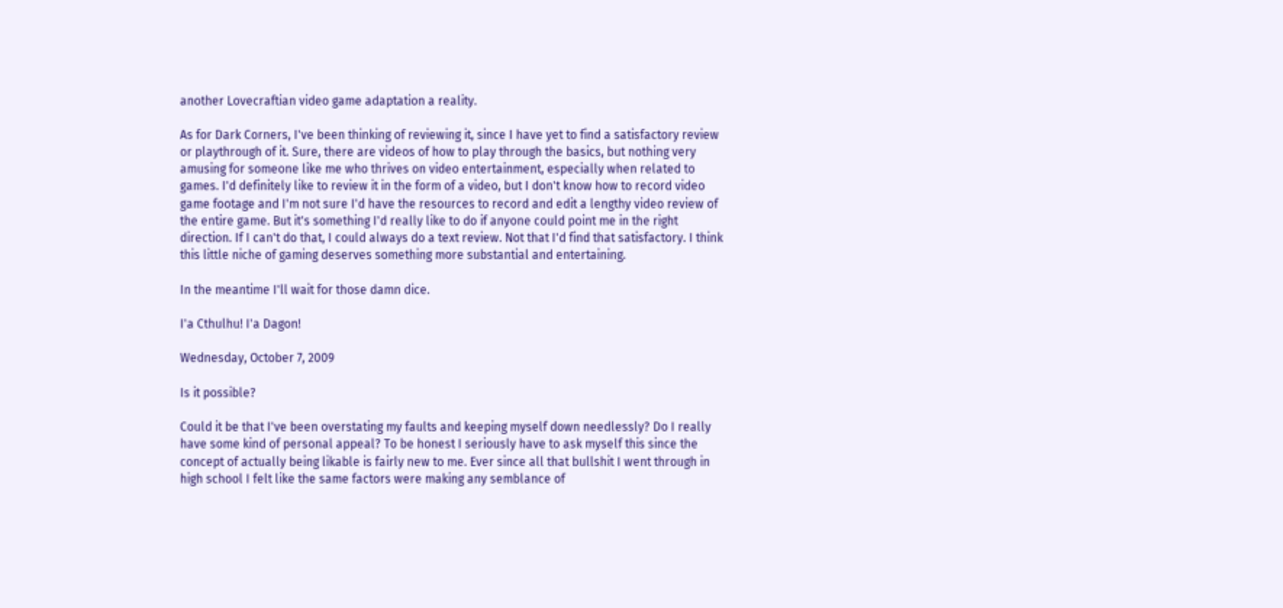another Lovecraftian video game adaptation a reality.

As for Dark Corners, I've been thinking of reviewing it, since I have yet to find a satisfactory review or playthrough of it. Sure, there are videos of how to play through the basics, but nothing very amusing for someone like me who thrives on video entertainment, especially when related to games. I'd definitely like to review it in the form of a video, but I don't know how to record video game footage and I'm not sure I'd have the resources to record and edit a lengthy video review of the entire game. But it's something I'd really like to do if anyone could point me in the right direction. If I can't do that, I could always do a text review. Not that I'd find that satisfactory. I think this little niche of gaming deserves something more substantial and entertaining.

In the meantime I'll wait for those damn dice.

I'a Cthulhu! I'a Dagon!

Wednesday, October 7, 2009

Is it possible?

Could it be that I've been overstating my faults and keeping myself down needlessly? Do I really have some kind of personal appeal? To be honest I seriously have to ask myself this since the concept of actually being likable is fairly new to me. Ever since all that bullshit I went through in high school I felt like the same factors were making any semblance of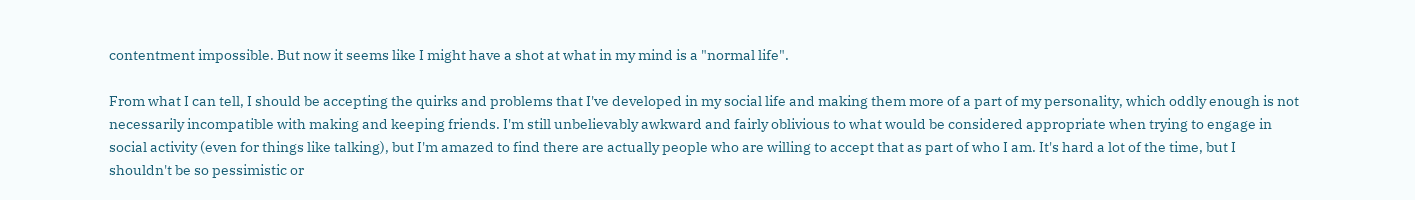contentment impossible. But now it seems like I might have a shot at what in my mind is a "normal life".

From what I can tell, I should be accepting the quirks and problems that I've developed in my social life and making them more of a part of my personality, which oddly enough is not necessarily incompatible with making and keeping friends. I'm still unbelievably awkward and fairly oblivious to what would be considered appropriate when trying to engage in social activity (even for things like talking), but I'm amazed to find there are actually people who are willing to accept that as part of who I am. It's hard a lot of the time, but I shouldn't be so pessimistic or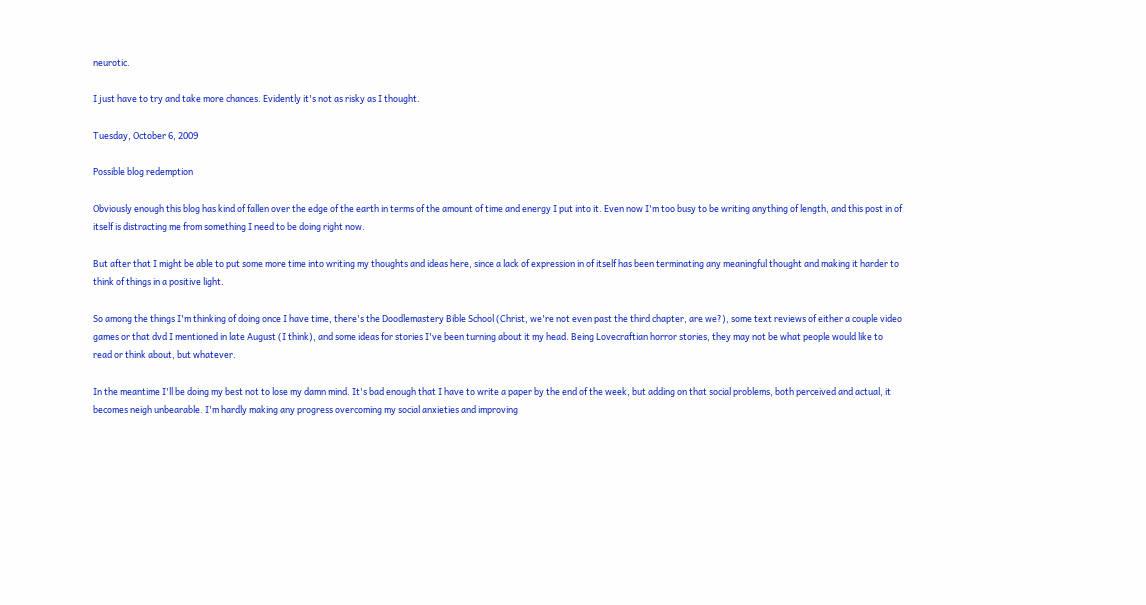neurotic.

I just have to try and take more chances. Evidently it's not as risky as I thought.

Tuesday, October 6, 2009

Possible blog redemption

Obviously enough this blog has kind of fallen over the edge of the earth in terms of the amount of time and energy I put into it. Even now I'm too busy to be writing anything of length, and this post in of itself is distracting me from something I need to be doing right now.

But after that I might be able to put some more time into writing my thoughts and ideas here, since a lack of expression in of itself has been terminating any meaningful thought and making it harder to think of things in a positive light.

So among the things I'm thinking of doing once I have time, there's the Doodlemastery Bible School (Christ, we're not even past the third chapter, are we?), some text reviews of either a couple video games or that dvd I mentioned in late August (I think), and some ideas for stories I've been turning about it my head. Being Lovecraftian horror stories, they may not be what people would like to read or think about, but whatever.

In the meantime I'll be doing my best not to lose my damn mind. It's bad enough that I have to write a paper by the end of the week, but adding on that social problems, both perceived and actual, it becomes neigh unbearable. I'm hardly making any progress overcoming my social anxieties and improving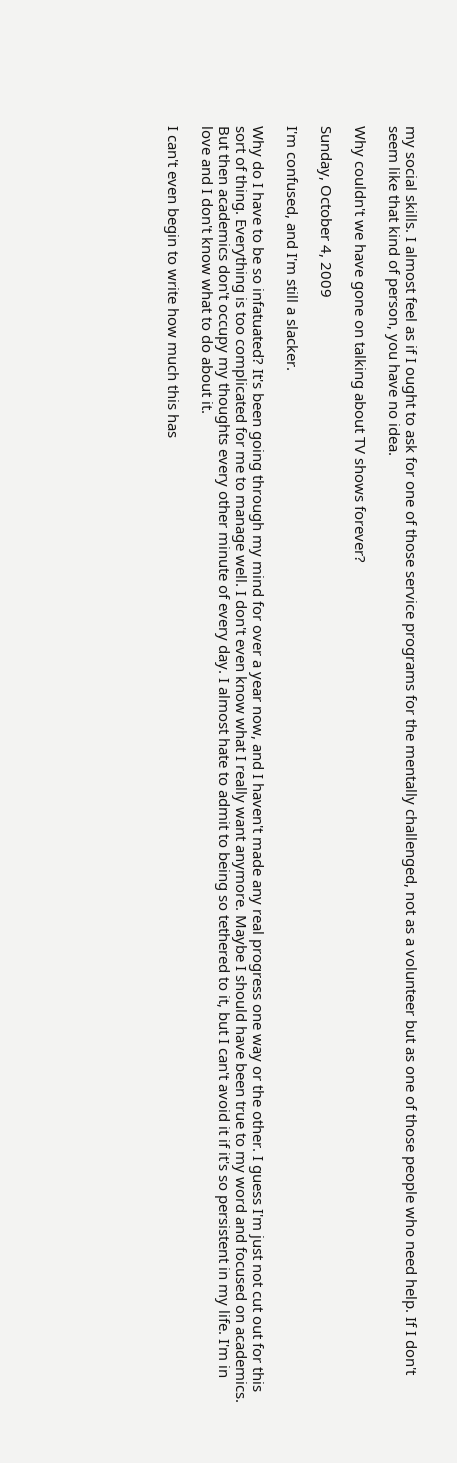my social skills. I almost feel as if I ought to ask for one of those service programs for the mentally challenged, not as a volunteer but as one of those people who need help. If I don't seem like that kind of person, you have no idea.

Why couldn't we have gone on talking about TV shows forever?

Sunday, October 4, 2009

I'm confused, and I'm still a slacker.

Why do I have to be so infatuated? It's been going through my mind for over a year now, and I haven't made any real progress one way or the other. I guess I'm just not cut out for this sort of thing. Everything is too complicated for me to manage well. I don't even know what I really want anymore. Maybe I should have been true to my word and focused on academics. But then academics don't occupy my thoughts every other minute of every day. I almost hate to admit to being so tethered to it, but I can't avoid it if it's so persistent in my life. I'm in love and I don't know what to do about it.

I can't even begin to write how much this has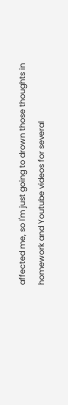affected me, so I'm just going to drown those thoughts in homework and Youtube videos for several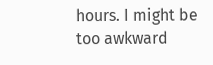hours. I might be too awkward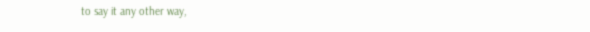to say it any other way,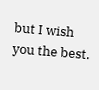but I wish you the best.